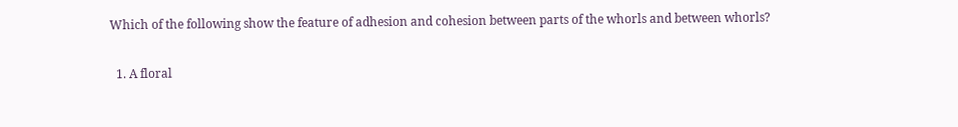Which of the following show the feature of adhesion and cohesion between parts of the whorls and between whorls?

  1. A floral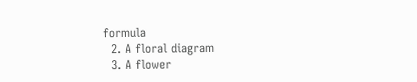formula
  2. A floral diagram
  3. A flower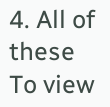4. All of these
To view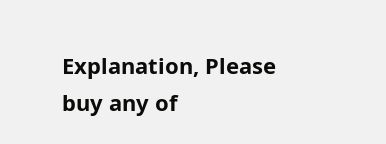Explanation, Please buy any of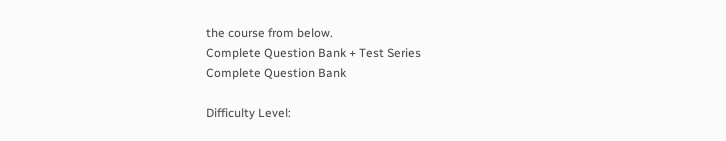the course from below.
Complete Question Bank + Test Series
Complete Question Bank

Difficulty Level: